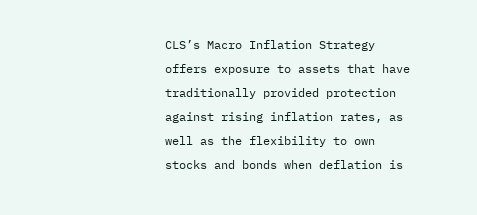CLS’s Macro Inflation Strategy offers exposure to assets that have traditionally provided protection against rising inflation rates, as well as the flexibility to own stocks and bonds when deflation is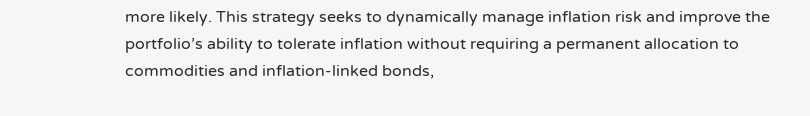more likely. This strategy seeks to dynamically manage inflation risk and improve the portfolio’s ability to tolerate inflation without requiring a permanent allocation to commodities and inflation-linked bonds,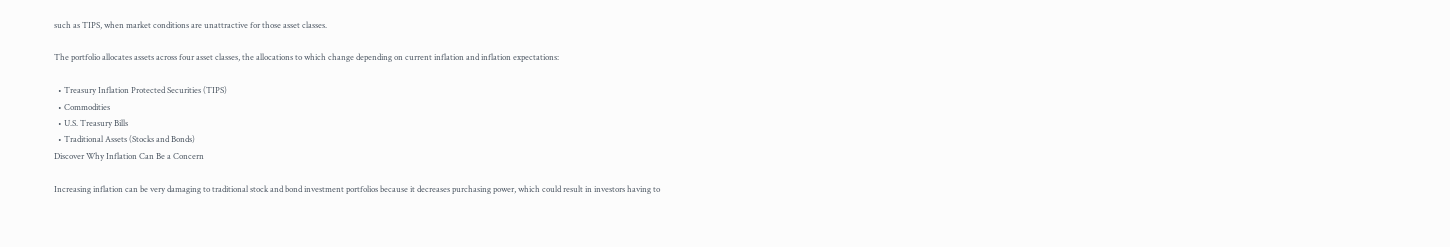such as TIPS, when market conditions are unattractive for those asset classes.

The portfolio allocates assets across four asset classes, the allocations to which change depending on current inflation and inflation expectations:

  • Treasury Inflation Protected Securities (TIPS)
  • Commodities
  • U.S. Treasury Bills
  • Traditional Assets (Stocks and Bonds)
Discover Why Inflation Can Be a Concern

Increasing inflation can be very damaging to traditional stock and bond investment portfolios because it decreases purchasing power, which could result in investors having to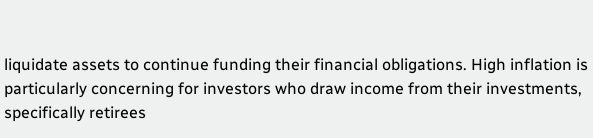liquidate assets to continue funding their financial obligations. High inflation is particularly concerning for investors who draw income from their investments, specifically retirees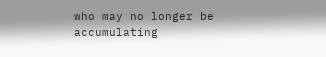who may no longer be accumulating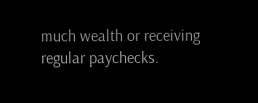much wealth or receiving regular paychecks.